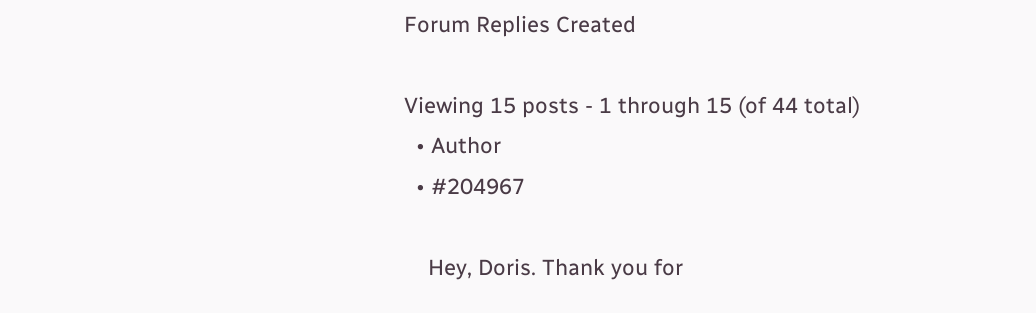Forum Replies Created

Viewing 15 posts - 1 through 15 (of 44 total)
  • Author
  • #204967

    Hey, Doris. Thank you for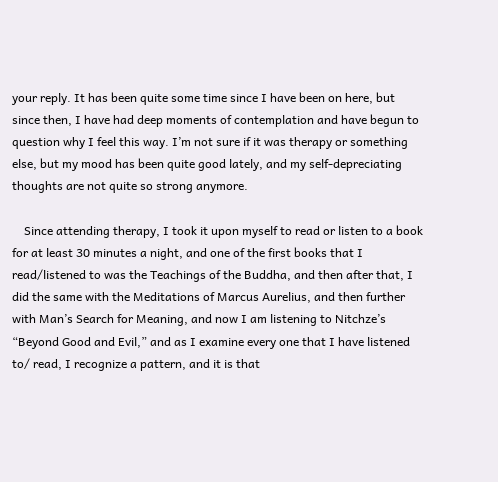your reply. It has been quite some time since I have been on here, but since then, I have had deep moments of contemplation and have begun to question why I feel this way. I’m not sure if it was therapy or something else, but my mood has been quite good lately, and my self-depreciating thoughts are not quite so strong anymore.

    Since attending therapy, I took it upon myself to read or listen to a book for at least 30 minutes a night, and one of the first books that I read/listened to was the Teachings of the Buddha, and then after that, I did the same with the Meditations of Marcus Aurelius, and then further with Man’s Search for Meaning, and now I am listening to Nitchze’s “Beyond Good and Evil,” and as I examine every one that I have listened to/ read, I recognize a pattern, and it is that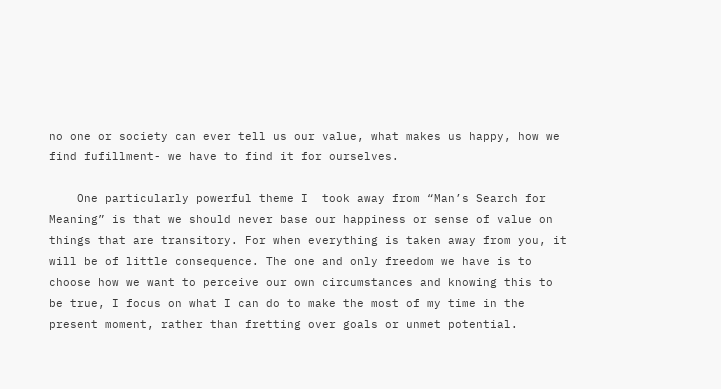no one or society can ever tell us our value, what makes us happy, how we find fufillment- we have to find it for ourselves.

    One particularly powerful theme I  took away from “Man’s Search for Meaning” is that we should never base our happiness or sense of value on things that are transitory. For when everything is taken away from you, it will be of little consequence. The one and only freedom we have is to choose how we want to perceive our own circumstances and knowing this to be true, I focus on what I can do to make the most of my time in the present moment, rather than fretting over goals or unmet potential.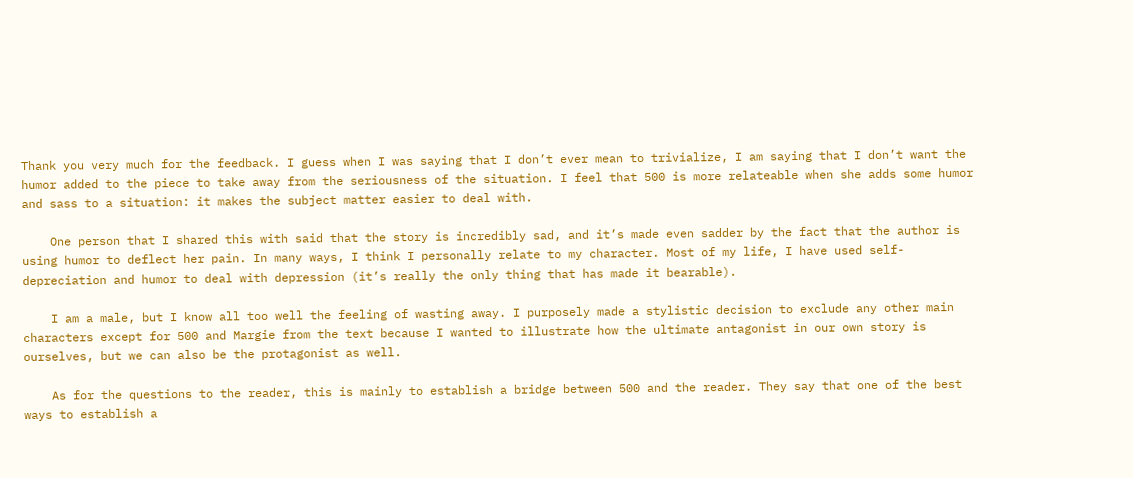Thank you very much for the feedback. I guess when I was saying that I don’t ever mean to trivialize, I am saying that I don’t want the humor added to the piece to take away from the seriousness of the situation. I feel that 500 is more relateable when she adds some humor and sass to a situation: it makes the subject matter easier to deal with.

    One person that I shared this with said that the story is incredibly sad, and it’s made even sadder by the fact that the author is using humor to deflect her pain. In many ways, I think I personally relate to my character. Most of my life, I have used self-depreciation and humor to deal with depression (it’s really the only thing that has made it bearable).

    I am a male, but I know all too well the feeling of wasting away. I purposely made a stylistic decision to exclude any other main characters except for 500 and Margie from the text because I wanted to illustrate how the ultimate antagonist in our own story is ourselves, but we can also be the protagonist as well.

    As for the questions to the reader, this is mainly to establish a bridge between 500 and the reader. They say that one of the best ways to establish a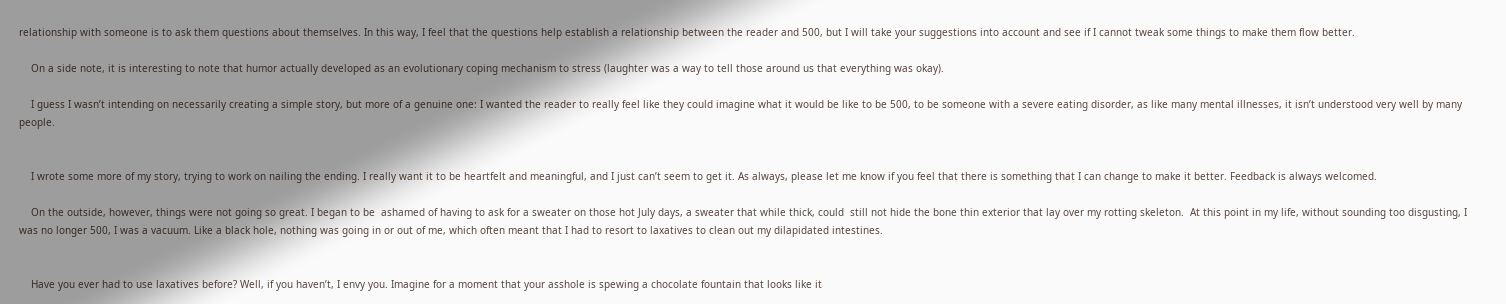relationship with someone is to ask them questions about themselves. In this way, I feel that the questions help establish a relationship between the reader and 500, but I will take your suggestions into account and see if I cannot tweak some things to make them flow better.

    On a side note, it is interesting to note that humor actually developed as an evolutionary coping mechanism to stress (laughter was a way to tell those around us that everything was okay).

    I guess I wasn’t intending on necessarily creating a simple story, but more of a genuine one: I wanted the reader to really feel like they could imagine what it would be like to be 500, to be someone with a severe eating disorder, as like many mental illnesses, it isn’t understood very well by many people.


    I wrote some more of my story, trying to work on nailing the ending. I really want it to be heartfelt and meaningful, and I just can’t seem to get it. As always, please let me know if you feel that there is something that I can change to make it better. Feedback is always welcomed.

    On the outside, however, things were not going so great. I began to be  ashamed of having to ask for a sweater on those hot July days, a sweater that while thick, could  still not hide the bone thin exterior that lay over my rotting skeleton.  At this point in my life, without sounding too disgusting, I was no longer 500, I was a vacuum. Like a black hole, nothing was going in or out of me, which often meant that I had to resort to laxatives to clean out my dilapidated intestines.


    Have you ever had to use laxatives before? Well, if you haven’t, I envy you. Imagine for a moment that your asshole is spewing a chocolate fountain that looks like it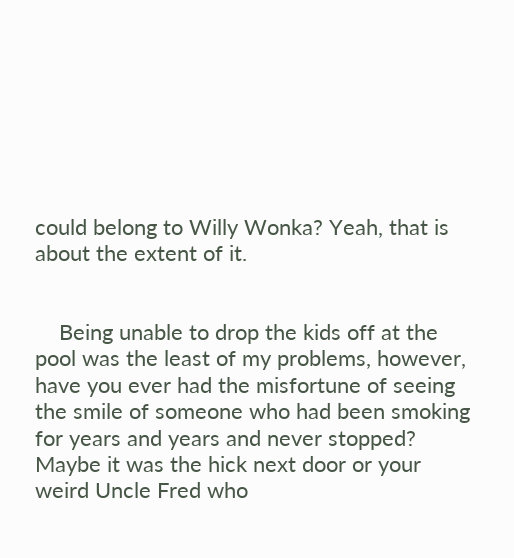could belong to Willy Wonka? Yeah, that is about the extent of it.


    Being unable to drop the kids off at the pool was the least of my problems, however, have you ever had the misfortune of seeing the smile of someone who had been smoking for years and years and never stopped? Maybe it was the hick next door or your  weird Uncle Fred who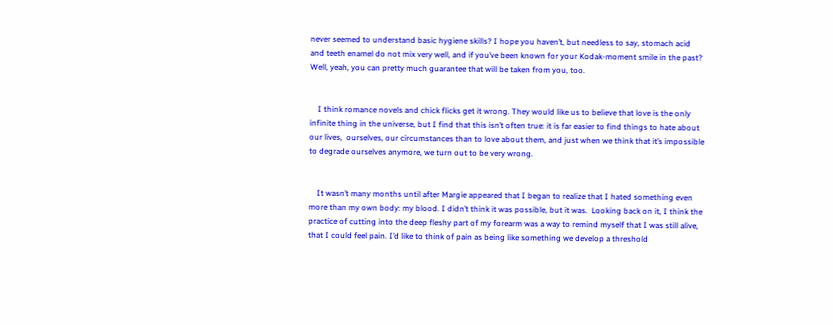never seemed to understand basic hygiene skills? I hope you haven’t, but needless to say, stomach acid and teeth enamel do not mix very well, and if you’ve been known for your Kodak-moment smile in the past? Well, yeah, you can pretty much guarantee that will be taken from you, too.


    I think romance novels and chick flicks get it wrong. They would like us to believe that love is the only infinite thing in the universe, but I find that this isn’t often true: it is far easier to find things to hate about our lives,  ourselves, our circumstances than to love about them, and just when we think that it’s impossible to degrade ourselves anymore, we turn out to be very wrong.


    It wasn’t many months until after Margie appeared that I began to realize that I hated something even more than my own body: my blood. I didn’t think it was possible, but it was.  Looking back on it, I think the practice of cutting into the deep fleshy part of my forearm was a way to remind myself that I was still alive, that I could feel pain. I’d like to think of pain as being like something we develop a threshold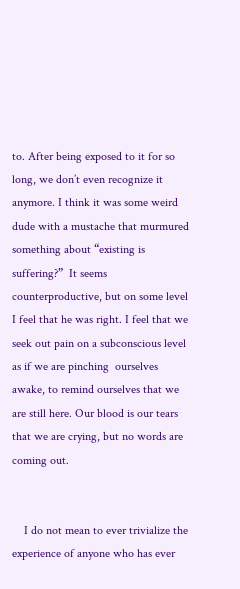to. After being exposed to it for so long, we don’t even recognize it anymore. I think it was some weird dude with a mustache that murmured something about “existing is suffering?”  It seems counterproductive, but on some level I feel that he was right. I feel that we seek out pain on a subconscious level as if we are pinching  ourselves awake, to remind ourselves that we are still here. Our blood is our tears that we are crying, but no words are coming out.


    I do not mean to ever trivialize the experience of anyone who has ever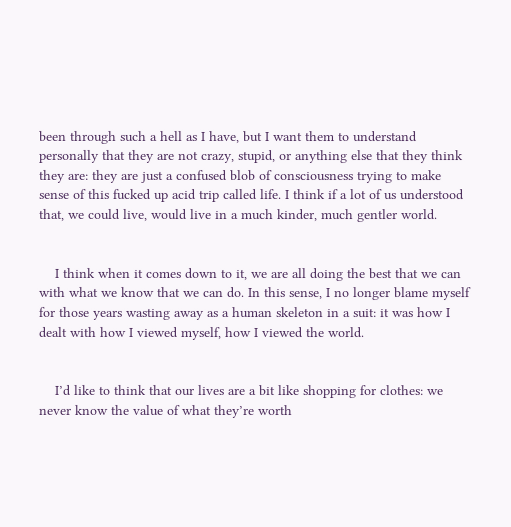been through such a hell as I have, but I want them to understand personally that they are not crazy, stupid, or anything else that they think they are: they are just a confused blob of consciousness trying to make sense of this fucked up acid trip called life. I think if a lot of us understood that, we could live, would live in a much kinder, much gentler world.


    I think when it comes down to it, we are all doing the best that we can with what we know that we can do. In this sense, I no longer blame myself for those years wasting away as a human skeleton in a suit: it was how I dealt with how I viewed myself, how I viewed the world.


    I’d like to think that our lives are a bit like shopping for clothes: we never know the value of what they’re worth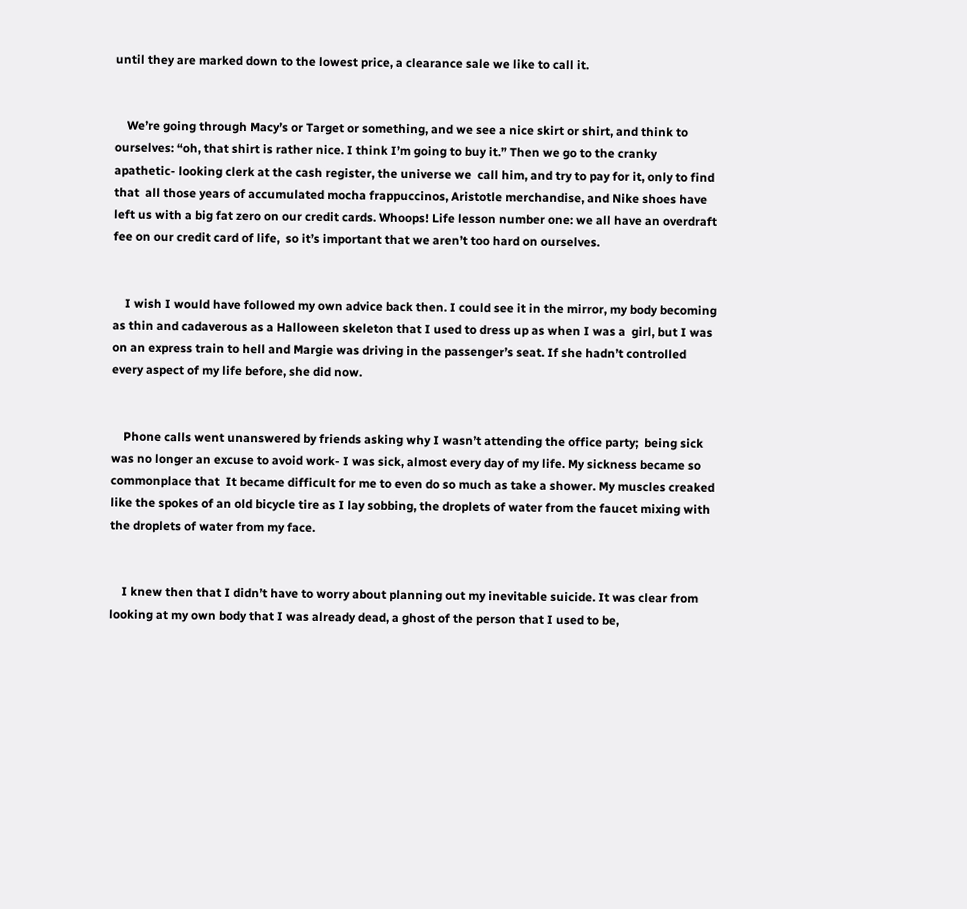until they are marked down to the lowest price, a clearance sale we like to call it.


    We’re going through Macy’s or Target or something, and we see a nice skirt or shirt, and think to ourselves: “oh, that shirt is rather nice. I think I’m going to buy it.” Then we go to the cranky apathetic- looking clerk at the cash register, the universe we  call him, and try to pay for it, only to find that  all those years of accumulated mocha frappuccinos, Aristotle merchandise, and Nike shoes have left us with a big fat zero on our credit cards. Whoops! Life lesson number one: we all have an overdraft fee on our credit card of life,  so it’s important that we aren’t too hard on ourselves.


    I wish I would have followed my own advice back then. I could see it in the mirror, my body becoming as thin and cadaverous as a Halloween skeleton that I used to dress up as when I was a  girl, but I was on an express train to hell and Margie was driving in the passenger’s seat. If she hadn’t controlled every aspect of my life before, she did now.


    Phone calls went unanswered by friends asking why I wasn’t attending the office party;  being sick was no longer an excuse to avoid work- I was sick, almost every day of my life. My sickness became so commonplace that  It became difficult for me to even do so much as take a shower. My muscles creaked like the spokes of an old bicycle tire as I lay sobbing, the droplets of water from the faucet mixing with the droplets of water from my face.


    I knew then that I didn’t have to worry about planning out my inevitable suicide. It was clear from looking at my own body that I was already dead, a ghost of the person that I used to be,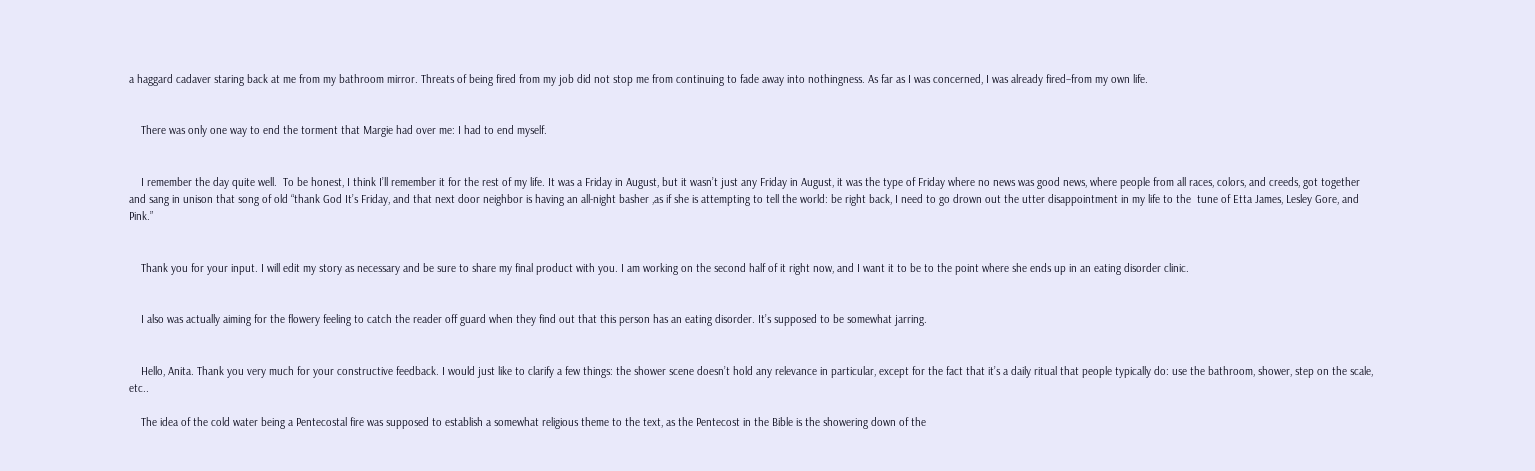a haggard cadaver staring back at me from my bathroom mirror. Threats of being fired from my job did not stop me from continuing to fade away into nothingness. As far as I was concerned, I was already fired–from my own life.


    There was only one way to end the torment that Margie had over me: I had to end myself.


    I remember the day quite well.  To be honest, I think I’ll remember it for the rest of my life. It was a Friday in August, but it wasn’t just any Friday in August, it was the type of Friday where no news was good news, where people from all races, colors, and creeds, got together and sang in unison that song of old “thank God It’s Friday, and that next door neighbor is having an all-night basher ,as if she is attempting to tell the world: be right back, I need to go drown out the utter disappointment in my life to the  tune of Etta James, Lesley Gore, and Pink.”


    Thank you for your input. I will edit my story as necessary and be sure to share my final product with you. I am working on the second half of it right now, and I want it to be to the point where she ends up in an eating disorder clinic.


    I also was actually aiming for the flowery feeling to catch the reader off guard when they find out that this person has an eating disorder. It’s supposed to be somewhat jarring.


    Hello, Anita. Thank you very much for your constructive feedback. I would just like to clarify a few things: the shower scene doesn’t hold any relevance in particular, except for the fact that it’s a daily ritual that people typically do: use the bathroom, shower, step on the scale, etc..

    The idea of the cold water being a Pentecostal fire was supposed to establish a somewhat religious theme to the text, as the Pentecost in the Bible is the showering down of the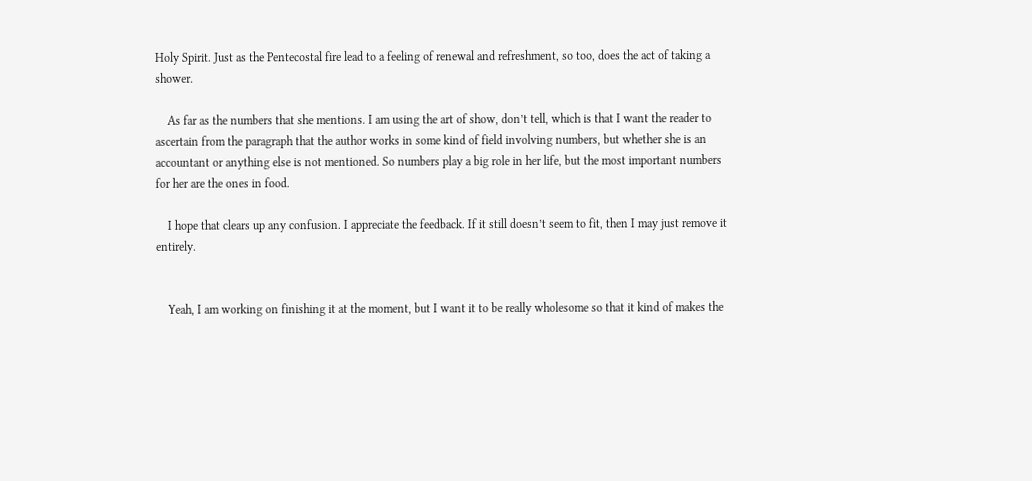Holy Spirit. Just as the Pentecostal fire lead to a feeling of renewal and refreshment, so too, does the act of taking a shower.

    As far as the numbers that she mentions. I am using the art of show, don’t tell, which is that I want the reader to ascertain from the paragraph that the author works in some kind of field involving numbers, but whether she is an accountant or anything else is not mentioned. So numbers play a big role in her life, but the most important numbers for her are the ones in food.

    I hope that clears up any confusion. I appreciate the feedback. If it still doesn’t seem to fit, then I may just remove it entirely.


    Yeah, I am working on finishing it at the moment, but I want it to be really wholesome so that it kind of makes the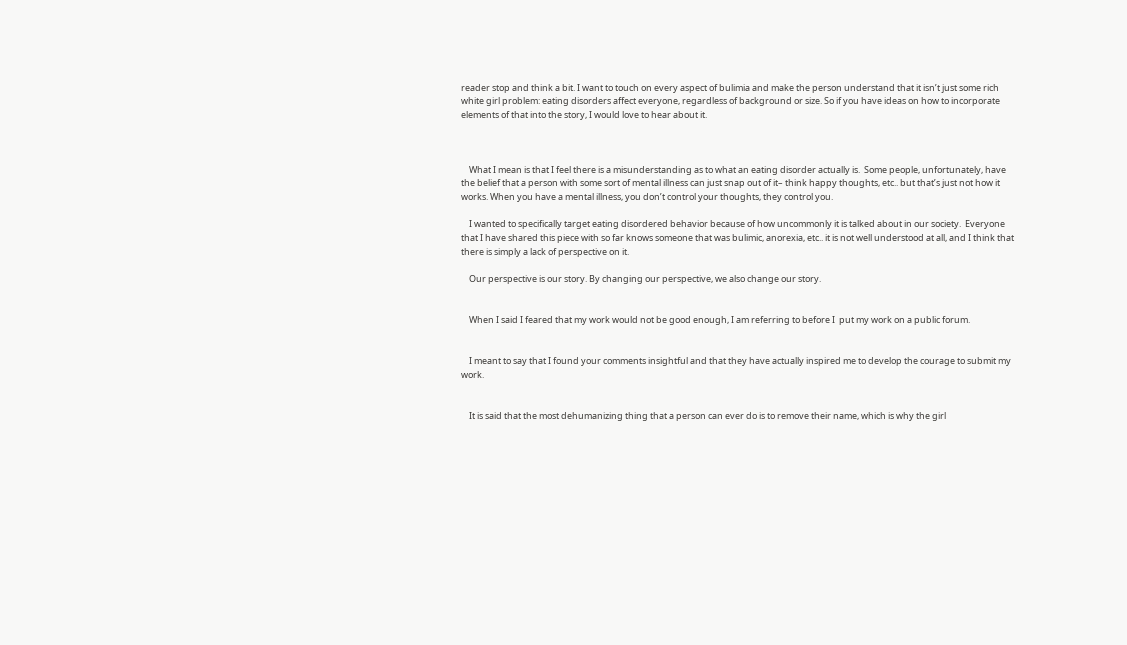reader stop and think a bit. I want to touch on every aspect of bulimia and make the person understand that it isn’t just some rich white girl problem: eating disorders affect everyone, regardless of background or size. So if you have ideas on how to incorporate elements of that into the story, I would love to hear about it.



    What I mean is that I feel there is a misunderstanding as to what an eating disorder actually is.  Some people, unfortunately, have the belief that a person with some sort of mental illness can just snap out of it– think happy thoughts, etc.. but that’s just not how it works. When you have a mental illness, you don’t control your thoughts, they control you.

    I wanted to specifically target eating disordered behavior because of how uncommonly it is talked about in our society.  Everyone that I have shared this piece with so far knows someone that was bulimic, anorexia, etc.. it is not well understood at all, and I think that there is simply a lack of perspective on it.

    Our perspective is our story. By changing our perspective, we also change our story.


    When I said I feared that my work would not be good enough, I am referring to before I  put my work on a public forum.


    I meant to say that I found your comments insightful and that they have actually inspired me to develop the courage to submit my work.


    It is said that the most dehumanizing thing that a person can ever do is to remove their name, which is why the girl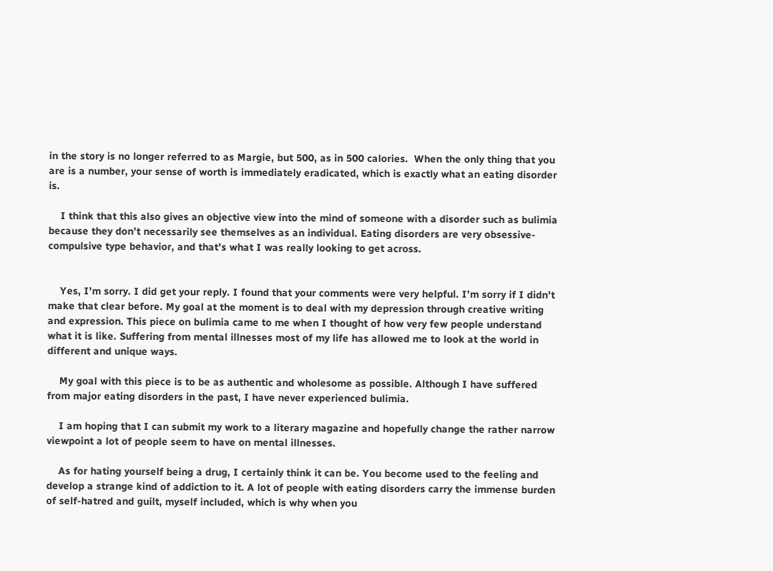in the story is no longer referred to as Margie, but 500, as in 500 calories.  When the only thing that you are is a number, your sense of worth is immediately eradicated, which is exactly what an eating disorder is.

    I think that this also gives an objective view into the mind of someone with a disorder such as bulimia because they don’t necessarily see themselves as an individual. Eating disorders are very obsessive-compulsive type behavior, and that’s what I was really looking to get across.


    Yes, I’m sorry. I did get your reply. I found that your comments were very helpful. I’m sorry if I didn’t make that clear before. My goal at the moment is to deal with my depression through creative writing and expression. This piece on bulimia came to me when I thought of how very few people understand what it is like. Suffering from mental illnesses most of my life has allowed me to look at the world in different and unique ways.

    My goal with this piece is to be as authentic and wholesome as possible. Although I have suffered from major eating disorders in the past, I have never experienced bulimia.

    I am hoping that I can submit my work to a literary magazine and hopefully change the rather narrow viewpoint a lot of people seem to have on mental illnesses.

    As for hating yourself being a drug, I certainly think it can be. You become used to the feeling and develop a strange kind of addiction to it. A lot of people with eating disorders carry the immense burden of self-hatred and guilt, myself included, which is why when you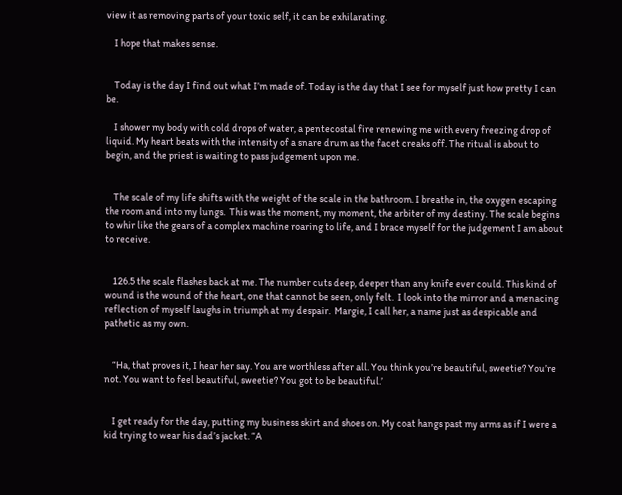view it as removing parts of your toxic self, it can be exhilarating.

    I hope that makes sense.


    Today is the day I find out what I’m made of. Today is the day that I see for myself just how pretty I can be.

    I shower my body with cold drops of water, a pentecostal fire renewing me with every freezing drop of liquid. My heart beats with the intensity of a snare drum as the facet creaks off. The ritual is about to begin, and the priest is waiting to pass judgement upon me.


    The scale of my life shifts with the weight of the scale in the bathroom. I breathe in, the oxygen escaping the room and into my lungs.  This was the moment, my moment, the arbiter of my destiny. The scale begins to whir like the gears of a complex machine roaring to life, and I brace myself for the judgement I am about to receive.


    126.5 the scale flashes back at me. The number cuts deep, deeper than any knife ever could. This kind of wound is the wound of the heart, one that cannot be seen, only felt.  I look into the mirror and a menacing reflection of myself laughs in triumph at my despair.  Margie, I call her, a name just as despicable and pathetic as my own.


    “Ha, that proves it, I hear her say. You are worthless after all. You think you’re beautiful, sweetie? You’re not. You want to feel beautiful, sweetie? You got to be beautiful.’


    I get ready for the day, putting my business skirt and shoes on. My coat hangs past my arms as if I were a kid trying to wear his dad’s jacket. “A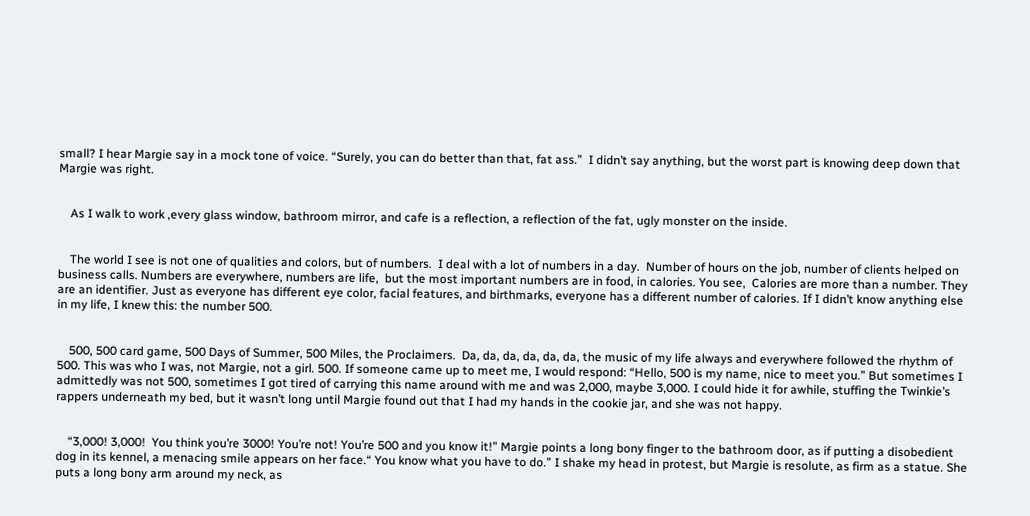small? I hear Margie say in a mock tone of voice. “Surely, you can do better than that, fat ass.”  I didn’t say anything, but the worst part is knowing deep down that Margie was right.


    As I walk to work ,every glass window, bathroom mirror, and cafe is a reflection, a reflection of the fat, ugly monster on the inside.


    The world I see is not one of qualities and colors, but of numbers.  I deal with a lot of numbers in a day.  Number of hours on the job, number of clients helped on business calls. Numbers are everywhere, numbers are life,  but the most important numbers are in food, in calories. You see,  Calories are more than a number. They are an identifier. Just as everyone has different eye color, facial features, and birthmarks, everyone has a different number of calories. If I didn’t know anything else in my life, I knew this: the number 500.


    500, 500 card game, 500 Days of Summer, 500 Miles, the Proclaimers.  Da, da, da, da, da, da, the music of my life always and everywhere followed the rhythm of 500. This was who I was, not Margie, not a girl. 500. If someone came up to meet me, I would respond: “Hello, 500 is my name, nice to meet you.” But sometimes I admittedly was not 500, sometimes I got tired of carrying this name around with me and was 2,000, maybe 3,000. I could hide it for awhile, stuffing the Twinkie’s rappers underneath my bed, but it wasn’t long until Margie found out that I had my hands in the cookie jar, and she was not happy.


    “3,000! 3,000!  You think you’re 3000! You’re not! You’re 500 and you know it!” Margie points a long bony finger to the bathroom door, as if putting a disobedient dog in its kennel, a menacing smile appears on her face.“ You know what you have to do.” I shake my head in protest, but Margie is resolute, as firm as a statue. She puts a long bony arm around my neck, as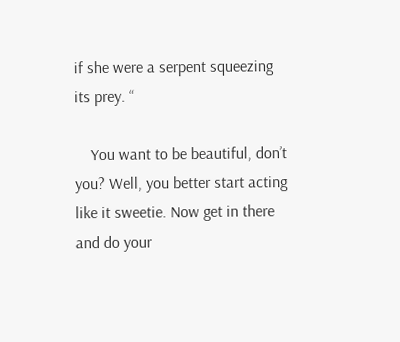if she were a serpent squeezing its prey. “

    You want to be beautiful, don’t you? Well, you better start acting like it sweetie. Now get in there and do your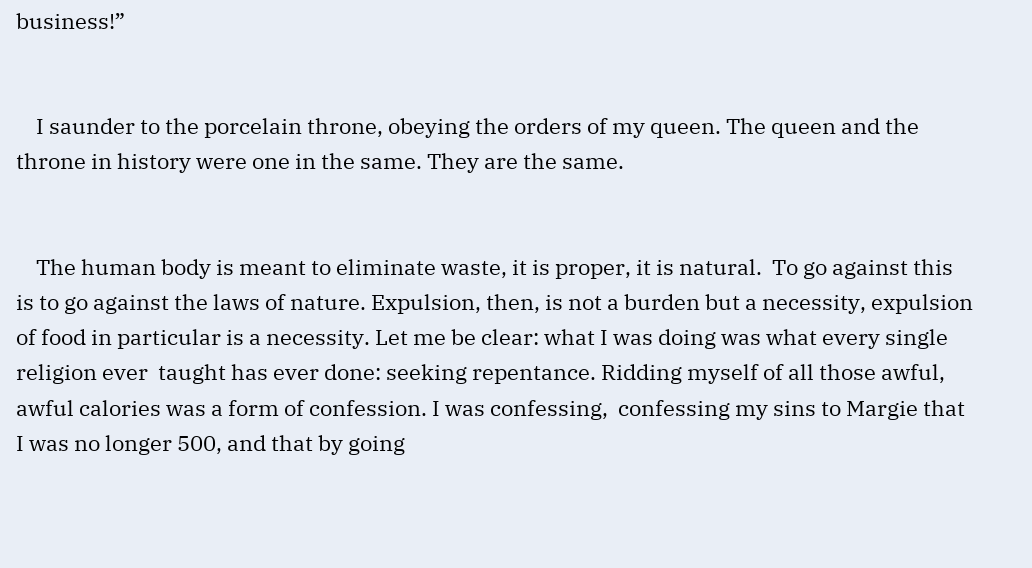business!”


    I saunder to the porcelain throne, obeying the orders of my queen. The queen and the throne in history were one in the same. They are the same.


    The human body is meant to eliminate waste, it is proper, it is natural.  To go against this is to go against the laws of nature. Expulsion, then, is not a burden but a necessity, expulsion of food in particular is a necessity. Let me be clear: what I was doing was what every single religion ever  taught has ever done: seeking repentance. Ridding myself of all those awful, awful calories was a form of confession. I was confessing,  confessing my sins to Margie that I was no longer 500, and that by going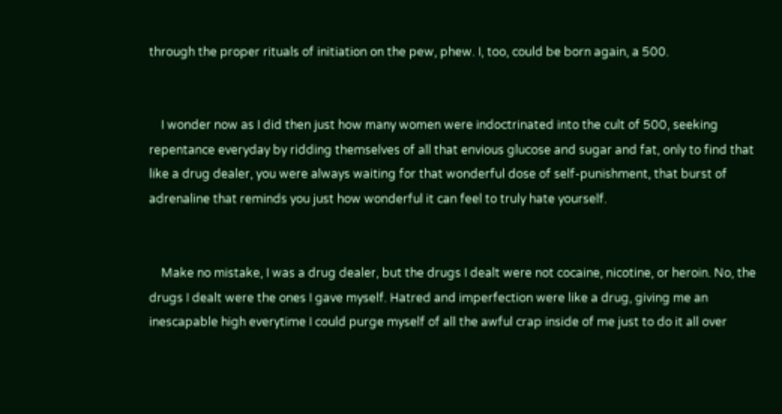through the proper rituals of initiation on the pew, phew. I, too, could be born again, a 500.


    I wonder now as I did then just how many women were indoctrinated into the cult of 500, seeking repentance everyday by ridding themselves of all that envious glucose and sugar and fat, only to find that like a drug dealer, you were always waiting for that wonderful dose of self-punishment, that burst of adrenaline that reminds you just how wonderful it can feel to truly hate yourself.


    Make no mistake, I was a drug dealer, but the drugs I dealt were not cocaine, nicotine, or heroin. No, the drugs I dealt were the ones I gave myself. Hatred and imperfection were like a drug, giving me an inescapable high everytime I could purge myself of all the awful crap inside of me just to do it all over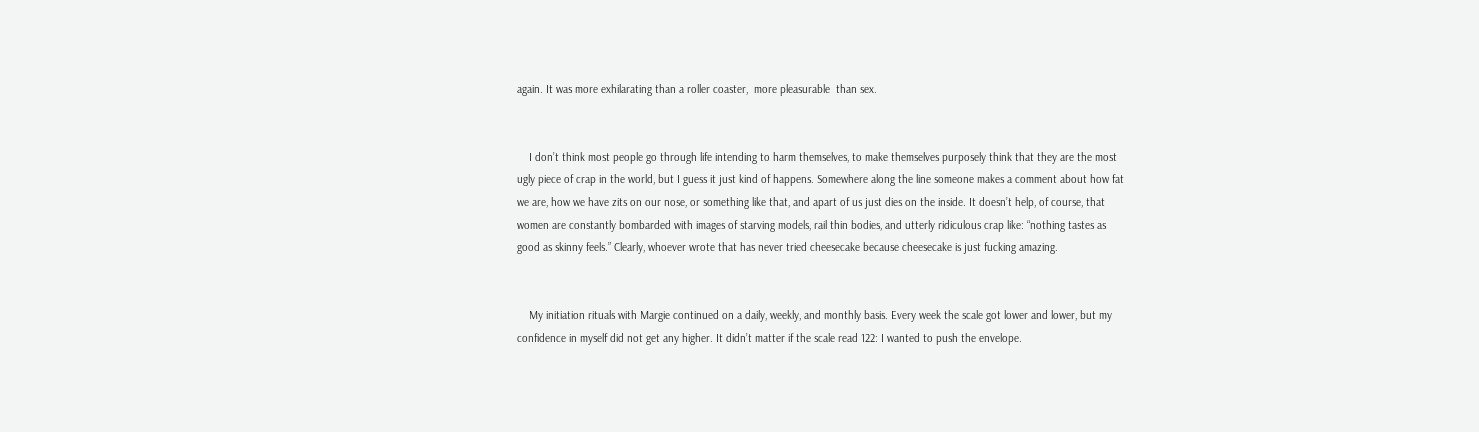again. It was more exhilarating than a roller coaster,  more pleasurable  than sex.


    I don’t think most people go through life intending to harm themselves, to make themselves purposely think that they are the most ugly piece of crap in the world, but I guess it just kind of happens. Somewhere along the line someone makes a comment about how fat we are, how we have zits on our nose, or something like that, and apart of us just dies on the inside. It doesn’t help, of course, that women are constantly bombarded with images of starving models, rail thin bodies, and utterly ridiculous crap like: “nothing tastes as good as skinny feels.” Clearly, whoever wrote that has never tried cheesecake because cheesecake is just fucking amazing.


    My initiation rituals with Margie continued on a daily, weekly, and monthly basis. Every week the scale got lower and lower, but my confidence in myself did not get any higher. It didn’t matter if the scale read 122: I wanted to push the envelope.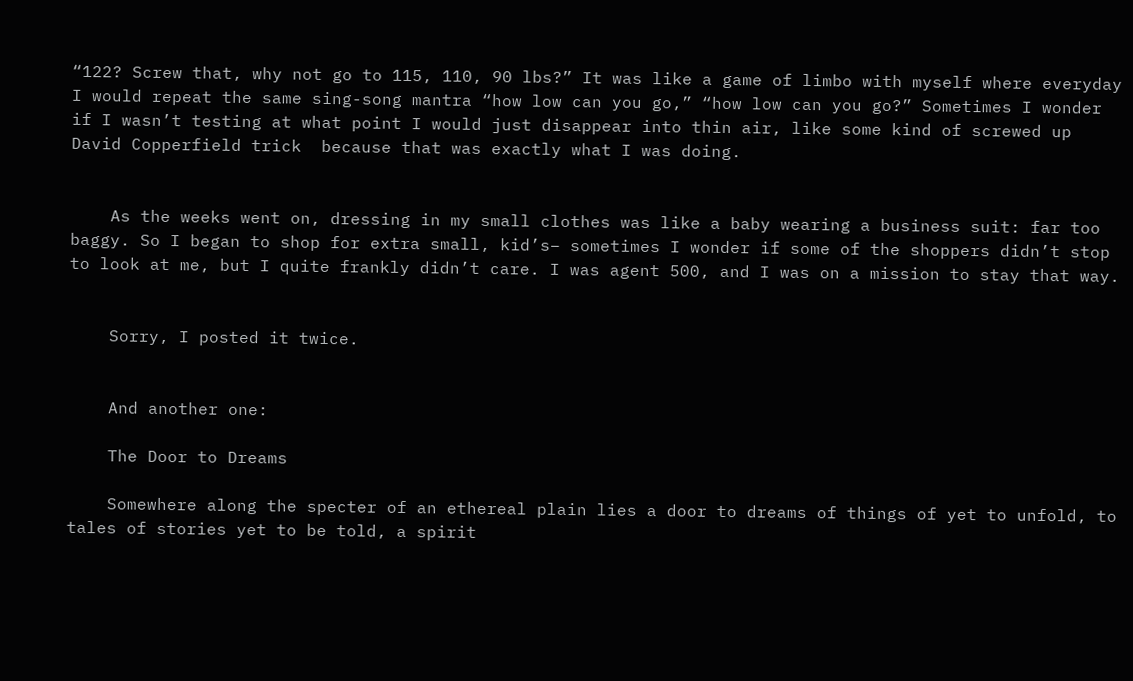“122? Screw that, why not go to 115, 110, 90 lbs?” It was like a game of limbo with myself where everyday I would repeat the same sing-song mantra “how low can you go,” “how low can you go?” Sometimes I wonder if I wasn’t testing at what point I would just disappear into thin air, like some kind of screwed up David Copperfield trick  because that was exactly what I was doing.


    As the weeks went on, dressing in my small clothes was like a baby wearing a business suit: far too baggy. So I began to shop for extra small, kid’s– sometimes I wonder if some of the shoppers didn’t stop to look at me, but I quite frankly didn’t care. I was agent 500, and I was on a mission to stay that way.


    Sorry, I posted it twice.


    And another one:

    The Door to Dreams

    Somewhere along the specter of an ethereal plain lies a door to dreams of things of yet to unfold, to tales of stories yet to be told, a spirit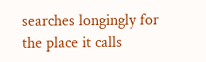searches longingly for the place it calls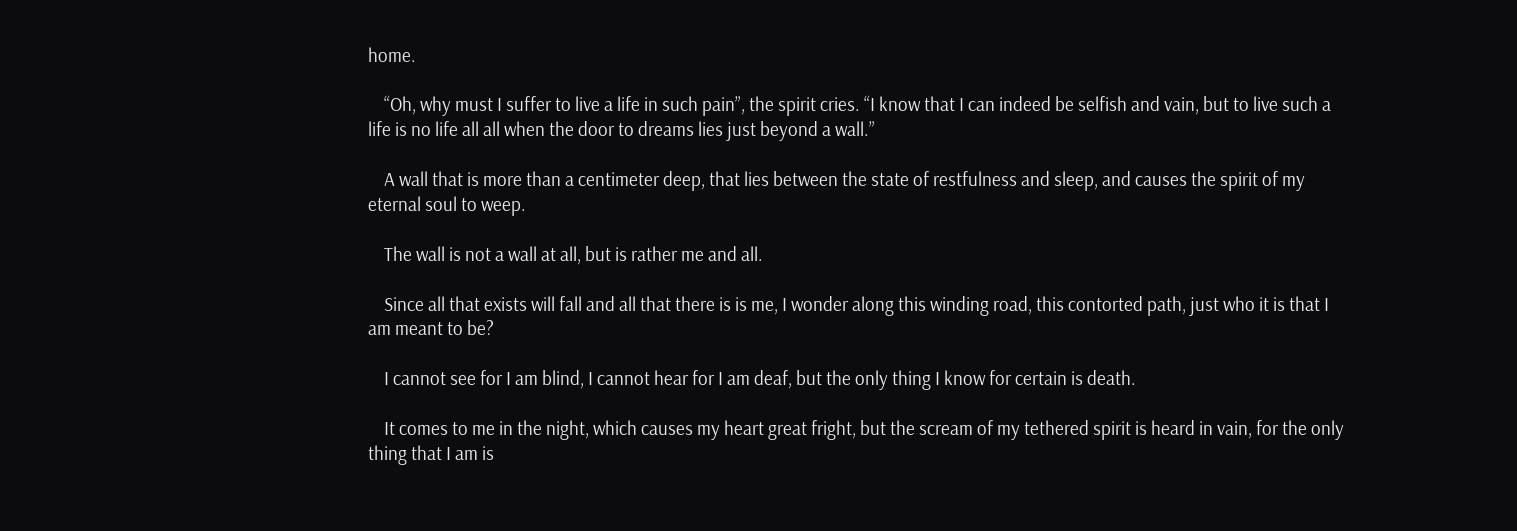home.

    “Oh, why must I suffer to live a life in such pain”, the spirit cries. “I know that I can indeed be selfish and vain, but to live such a life is no life all all when the door to dreams lies just beyond a wall.”

    A wall that is more than a centimeter deep, that lies between the state of restfulness and sleep, and causes the spirit of my eternal soul to weep.

    The wall is not a wall at all, but is rather me and all.

    Since all that exists will fall and all that there is is me, I wonder along this winding road, this contorted path, just who it is that I am meant to be?

    I cannot see for I am blind, I cannot hear for I am deaf, but the only thing I know for certain is death.

    It comes to me in the night, which causes my heart great fright, but the scream of my tethered spirit is heard in vain, for the only thing that I am is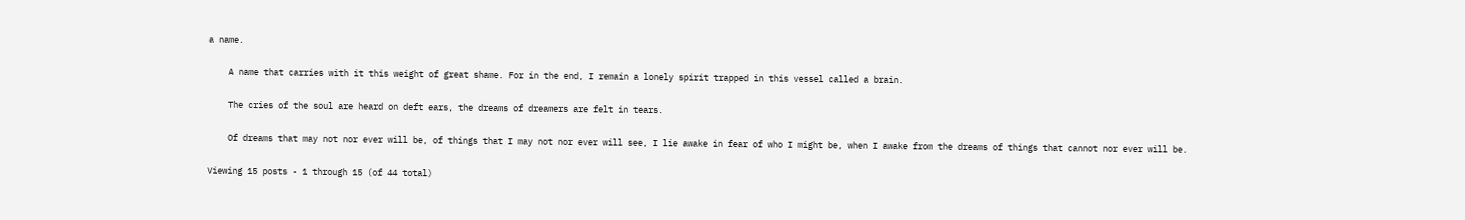a name.

    A name that carries with it this weight of great shame. For in the end, I remain a lonely spirit trapped in this vessel called a brain.

    The cries of the soul are heard on deft ears, the dreams of dreamers are felt in tears.

    Of dreams that may not nor ever will be, of things that I may not nor ever will see, I lie awake in fear of who I might be, when I awake from the dreams of things that cannot nor ever will be.

Viewing 15 posts - 1 through 15 (of 44 total)